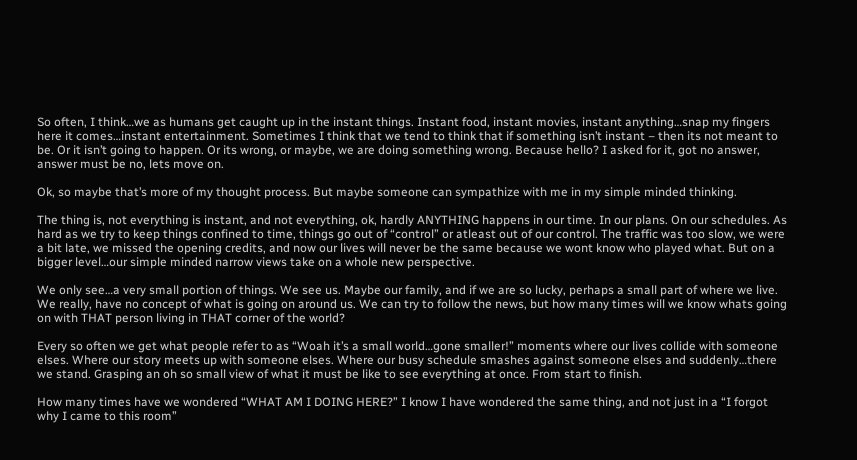So often, I think…we as humans get caught up in the instant things. Instant food, instant movies, instant anything…snap my fingers here it comes…instant entertainment. Sometimes I think that we tend to think that if something isn’t instant – then its not meant to be. Or it isn’t going to happen. Or its wrong, or maybe, we are doing something wrong. Because hello? I asked for it, got no answer, answer must be no, lets move on.

Ok, so maybe that’s more of my thought process. But maybe someone can sympathize with me in my simple minded thinking.

The thing is, not everything is instant, and not everything, ok, hardly ANYTHING happens in our time. In our plans. On our schedules. As hard as we try to keep things confined to time, things go out of “control” or atleast out of our control. The traffic was too slow, we were a bit late, we missed the opening credits, and now our lives will never be the same because we wont know who played what. But on a bigger level…our simple minded narrow views take on a whole new perspective.

We only see…a very small portion of things. We see us. Maybe our family, and if we are so lucky, perhaps a small part of where we live. We really, have no concept of what is going on around us. We can try to follow the news, but how many times will we know whats going on with THAT person living in THAT corner of the world?

Every so often we get what people refer to as “Woah it’s a small world…gone smaller!” moments where our lives collide with someone elses. Where our story meets up with someone elses. Where our busy schedule smashes against someone elses and suddenly…there we stand. Grasping an oh so small view of what it must be like to see everything at once. From start to finish.

How many times have we wondered “WHAT AM I DOING HERE?” I know I have wondered the same thing, and not just in a “I forgot why I came to this room”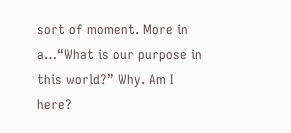sort of moment. More in a…“What is our purpose in this world?” Why. Am I here?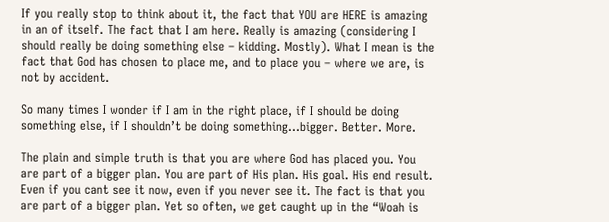If you really stop to think about it, the fact that YOU are HERE is amazing in an of itself. The fact that I am here. Really is amazing (considering I should really be doing something else – kidding. Mostly). What I mean is the fact that God has chosen to place me, and to place you – where we are, is not by accident.

So many times I wonder if I am in the right place, if I should be doing something else, if I shouldn’t be doing something…bigger. Better. More.

The plain and simple truth is that you are where God has placed you. You are part of a bigger plan. You are part of His plan. His goal. His end result. Even if you cant see it now, even if you never see it. The fact is that you are part of a bigger plan. Yet so often, we get caught up in the “Woah is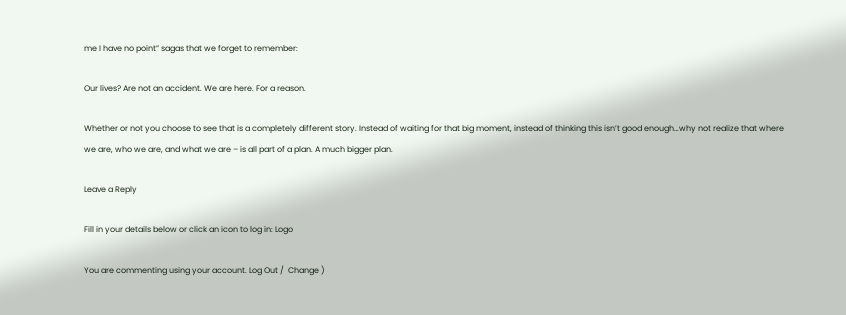me I have no point” sagas that we forget to remember:

Our lives? Are not an accident. We are here. For a reason.

Whether or not you choose to see that is a completely different story. Instead of waiting for that big moment, instead of thinking this isn’t good enough…why not realize that where we are, who we are, and what we are – is all part of a plan. A much bigger plan.

Leave a Reply

Fill in your details below or click an icon to log in: Logo

You are commenting using your account. Log Out /  Change )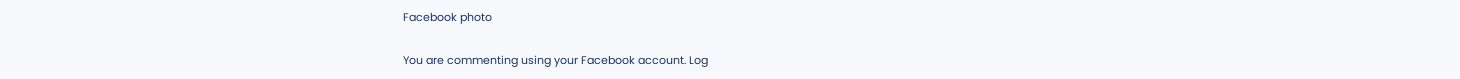Facebook photo

You are commenting using your Facebook account. Log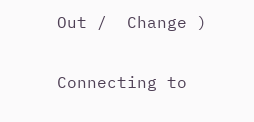Out /  Change )

Connecting to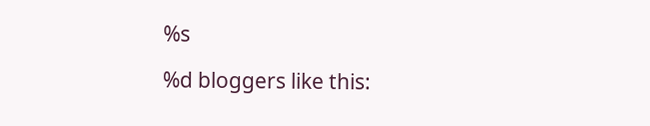%s

%d bloggers like this: